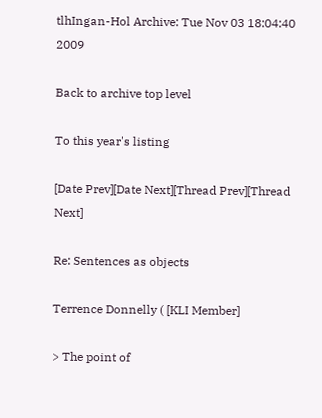tlhIngan-Hol Archive: Tue Nov 03 18:04:40 2009

Back to archive top level

To this year's listing

[Date Prev][Date Next][Thread Prev][Thread Next]

Re: Sentences as objects

Terrence Donnelly ( [KLI Member]

> The point of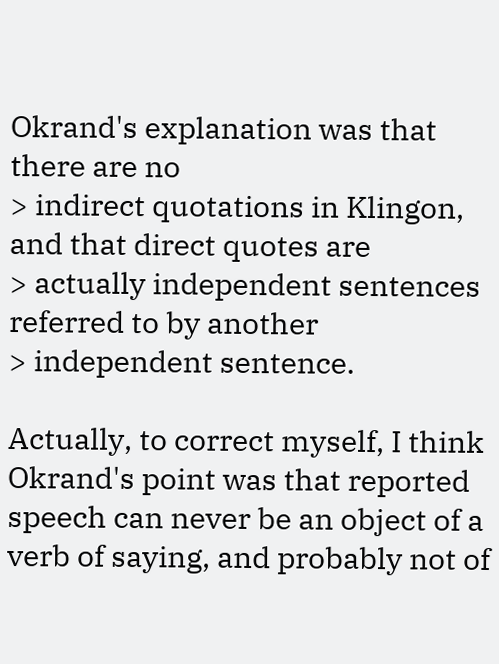Okrand's explanation was that there are no
> indirect quotations in Klingon, and that direct quotes are
> actually independent sentences referred to by another
> independent sentence.

Actually, to correct myself, I think Okrand's point was that reported speech can never be an object of a verb of saying, and probably not of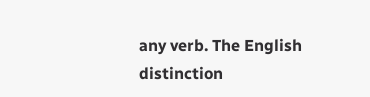any verb. The English distinction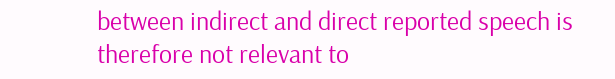between indirect and direct reported speech is therefore not relevant to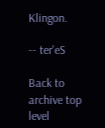Klingon.

-- ter'eS

Back to archive top level